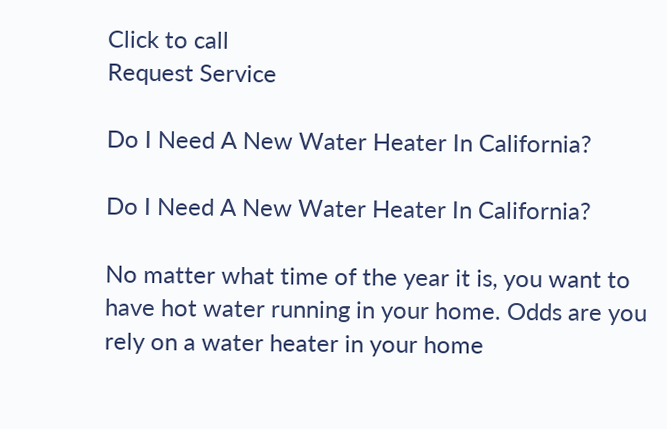Click to call
Request Service

Do I Need A New Water Heater In California?

Do I Need A New Water Heater In California?

No matter what time of the year it is, you want to have hot water running in your home. Odds are you rely on a water heater in your home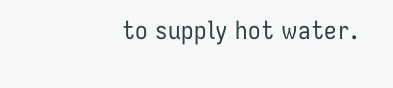to supply hot water.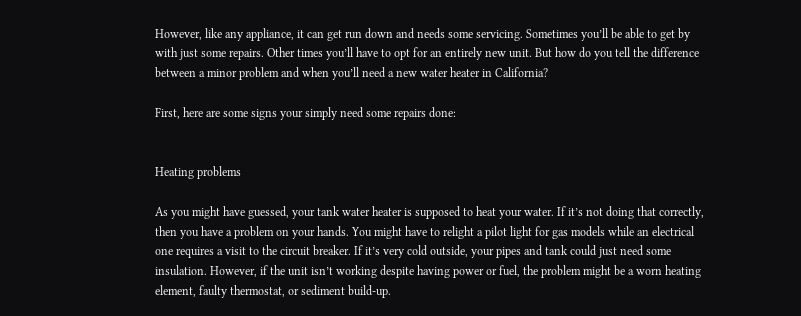However, like any appliance, it can get run down and needs some servicing. Sometimes you’ll be able to get by with just some repairs. Other times you’ll have to opt for an entirely new unit. But how do you tell the difference between a minor problem and when you’ll need a new water heater in California?

First, here are some signs your simply need some repairs done:


Heating problems

As you might have guessed, your tank water heater is supposed to heat your water. If it’s not doing that correctly, then you have a problem on your hands. You might have to relight a pilot light for gas models while an electrical one requires a visit to the circuit breaker. If it’s very cold outside, your pipes and tank could just need some insulation. However, if the unit isn’t working despite having power or fuel, the problem might be a worn heating element, faulty thermostat, or sediment build-up.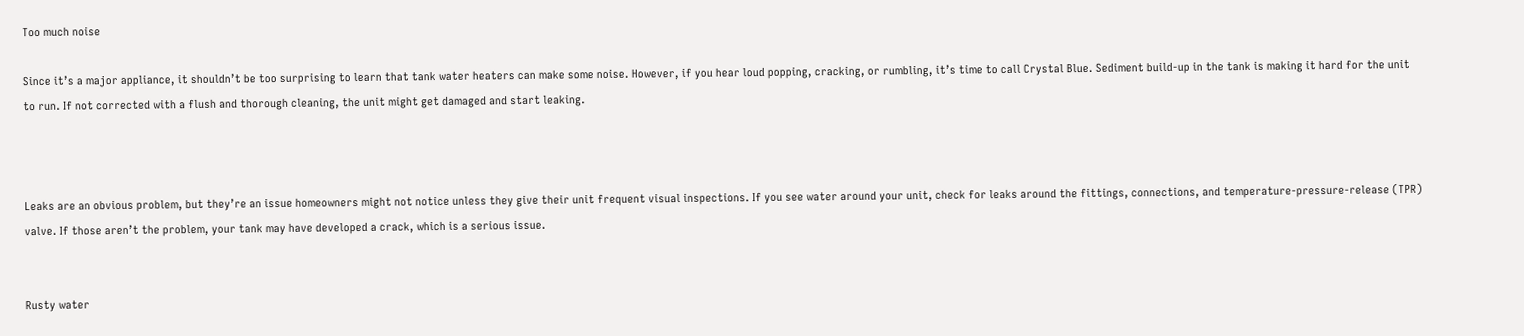Too much noise

Since it’s a major appliance, it shouldn’t be too surprising to learn that tank water heaters can make some noise. However, if you hear loud popping, cracking, or rumbling, it’s time to call Crystal Blue. Sediment build-up in the tank is making it hard for the unit to run. If not corrected with a flush and thorough cleaning, the unit might get damaged and start leaking.



Leaks are an obvious problem, but they’re an issue homeowners might not notice unless they give their unit frequent visual inspections. If you see water around your unit, check for leaks around the fittings, connections, and temperature-pressure-release (TPR) valve. If those aren’t the problem, your tank may have developed a crack, which is a serious issue.


Rusty water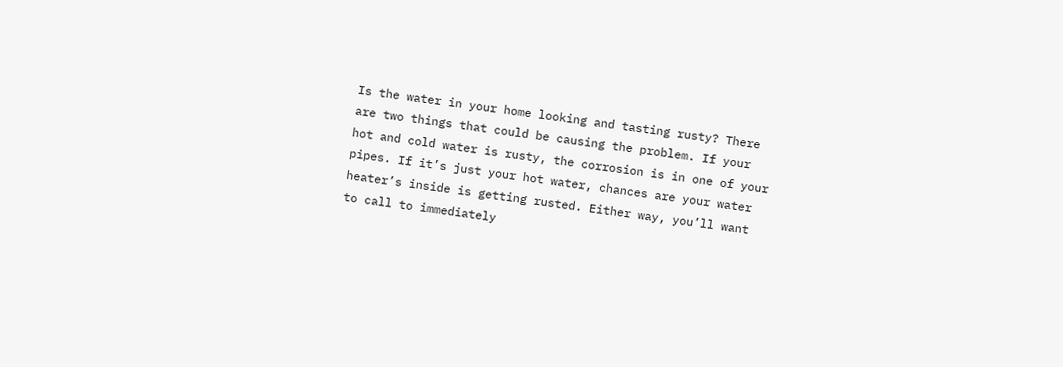Is the water in your home looking and tasting rusty? There are two things that could be causing the problem. If your hot and cold water is rusty, the corrosion is in one of your pipes. If it’s just your hot water, chances are your water heater’s inside is getting rusted. Either way, you’ll want to call to immediately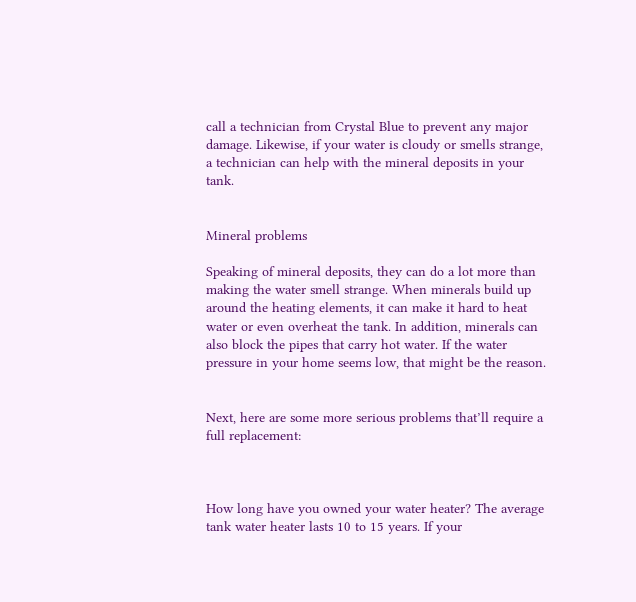call a technician from Crystal Blue to prevent any major damage. Likewise, if your water is cloudy or smells strange, a technician can help with the mineral deposits in your tank.


Mineral problems

Speaking of mineral deposits, they can do a lot more than making the water smell strange. When minerals build up around the heating elements, it can make it hard to heat water or even overheat the tank. In addition, minerals can also block the pipes that carry hot water. If the water pressure in your home seems low, that might be the reason.


Next, here are some more serious problems that’ll require a full replacement:



How long have you owned your water heater? The average tank water heater lasts 10 to 15 years. If your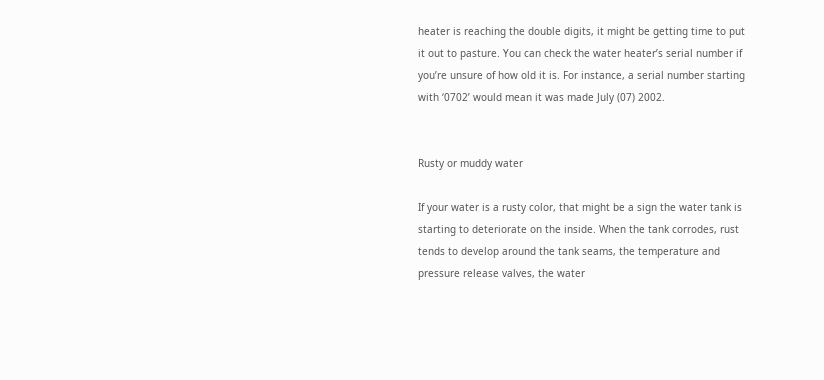heater is reaching the double digits, it might be getting time to put it out to pasture. You can check the water heater’s serial number if you’re unsure of how old it is. For instance, a serial number starting with ‘0702’ would mean it was made July (07) 2002.


Rusty or muddy water

If your water is a rusty color, that might be a sign the water tank is starting to deteriorate on the inside. When the tank corrodes, rust tends to develop around the tank seams, the temperature and pressure release valves, the water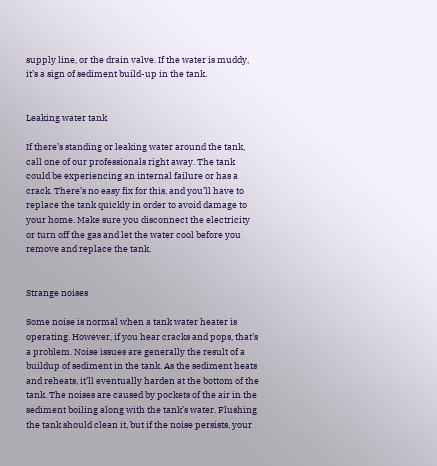supply line, or the drain valve. If the water is muddy, it’s a sign of sediment build-up in the tank.


Leaking water tank

If there’s standing or leaking water around the tank, call one of our professionals right away. The tank could be experiencing an internal failure or has a crack. There’s no easy fix for this, and you’ll have to replace the tank quickly in order to avoid damage to your home. Make sure you disconnect the electricity or turn off the gas and let the water cool before you remove and replace the tank.


Strange noises

Some noise is normal when a tank water heater is operating. However, if you hear cracks and pops, that’s a problem. Noise issues are generally the result of a buildup of sediment in the tank. As the sediment heats and reheats, it’ll eventually harden at the bottom of the tank. The noises are caused by pockets of the air in the sediment boiling along with the tank’s water. Flushing the tank should clean it, but if the noise persists, your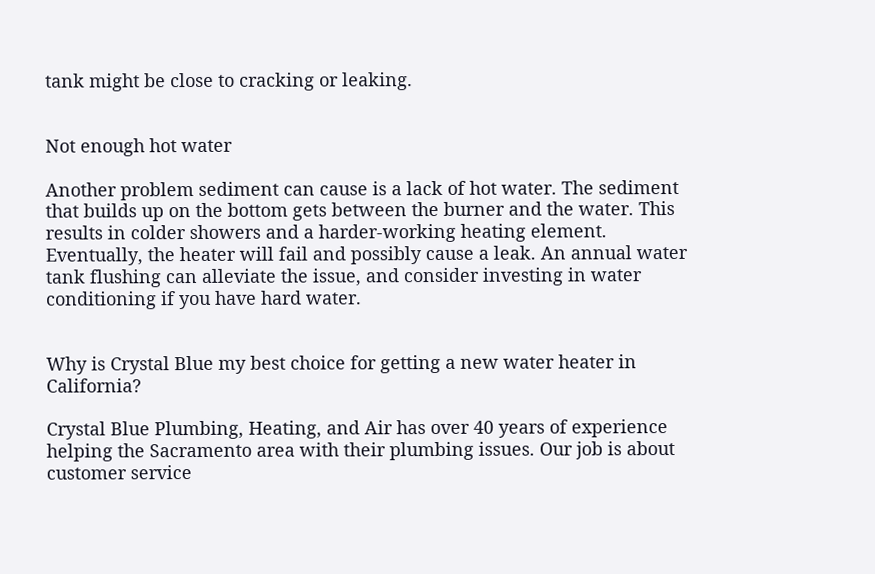tank might be close to cracking or leaking.


Not enough hot water

Another problem sediment can cause is a lack of hot water. The sediment that builds up on the bottom gets between the burner and the water. This results in colder showers and a harder-working heating element. Eventually, the heater will fail and possibly cause a leak. An annual water tank flushing can alleviate the issue, and consider investing in water conditioning if you have hard water.


Why is Crystal Blue my best choice for getting a new water heater in California?

Crystal Blue Plumbing, Heating, and Air has over 40 years of experience helping the Sacramento area with their plumbing issues. Our job is about customer service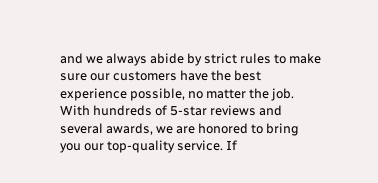and we always abide by strict rules to make sure our customers have the best experience possible, no matter the job. With hundreds of 5-star reviews and several awards, we are honored to bring you our top-quality service. If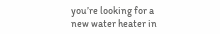you’re looking for a new water heater in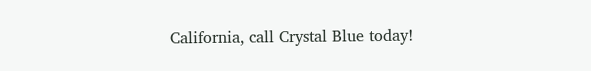California, call Crystal Blue today!